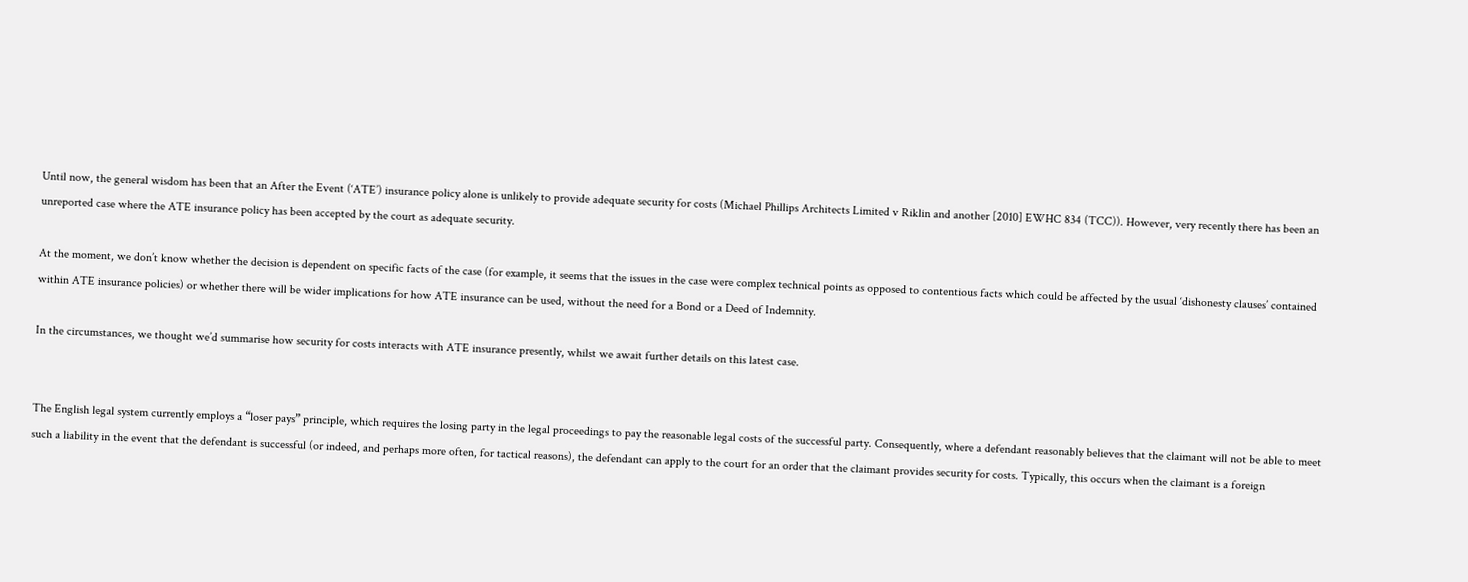Until now, the general wisdom has been that an After the Event (‘ATE’) insurance policy alone is unlikely to provide adequate security for costs (Michael Phillips Architects Limited v Riklin and another [2010] EWHC 834 (TCC)). However, very recently there has been an unreported case where the ATE insurance policy has been accepted by the court as adequate security.

At the moment, we don’t know whether the decision is dependent on specific facts of the case (for example, it seems that the issues in the case were complex technical points as opposed to contentious facts which could be affected by the usual ‘dishonesty clauses’ contained within ATE insurance policies) or whether there will be wider implications for how ATE insurance can be used, without the need for a Bond or a Deed of Indemnity.

In the circumstances, we thought we’d summarise how security for costs interacts with ATE insurance presently, whilst we await further details on this latest case.


The English legal system currently employs a “loser pays” principle, which requires the losing party in the legal proceedings to pay the reasonable legal costs of the successful party. Consequently, where a defendant reasonably believes that the claimant will not be able to meet such a liability in the event that the defendant is successful (or indeed, and perhaps more often, for tactical reasons), the defendant can apply to the court for an order that the claimant provides security for costs. Typically, this occurs when the claimant is a foreign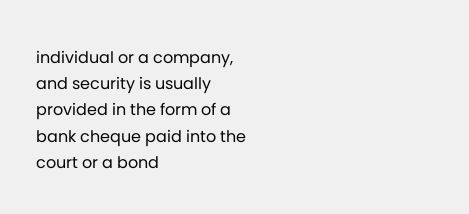individual or a company, and security is usually provided in the form of a bank cheque paid into the court or a bond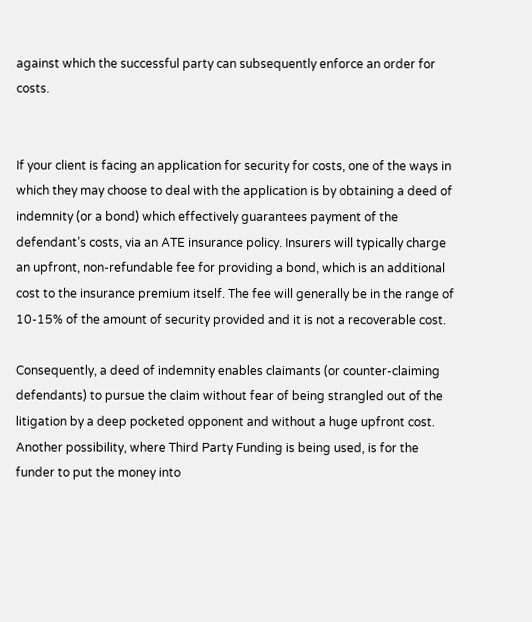against which the successful party can subsequently enforce an order for costs.


If your client is facing an application for security for costs, one of the ways in which they may choose to deal with the application is by obtaining a deed of indemnity (or a bond) which effectively guarantees payment of the defendant’s costs, via an ATE insurance policy. Insurers will typically charge an upfront, non-refundable fee for providing a bond, which is an additional cost to the insurance premium itself. The fee will generally be in the range of 10-15% of the amount of security provided and it is not a recoverable cost.

Consequently, a deed of indemnity enables claimants (or counter-claiming defendants) to pursue the claim without fear of being strangled out of the litigation by a deep pocketed opponent and without a huge upfront cost. Another possibility, where Third Party Funding is being used, is for the funder to put the money into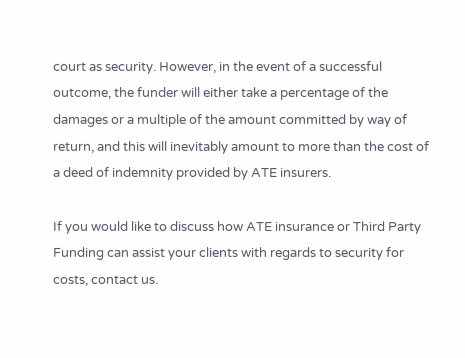court as security. However, in the event of a successful outcome, the funder will either take a percentage of the damages or a multiple of the amount committed by way of return, and this will inevitably amount to more than the cost of a deed of indemnity provided by ATE insurers.

If you would like to discuss how ATE insurance or Third Party Funding can assist your clients with regards to security for costs, contact us.